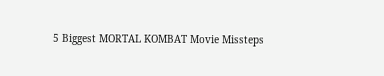5 Biggest MORTAL KOMBAT Movie Missteps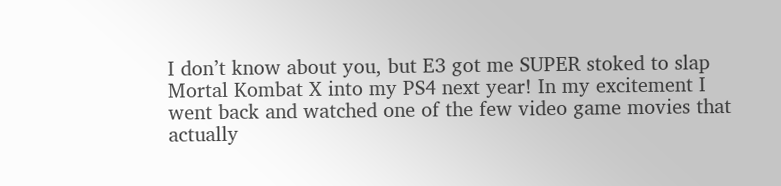I don’t know about you, but E3 got me SUPER stoked to slap Mortal Kombat X into my PS4 next year! In my excitement I went back and watched one of the few video game movies that actually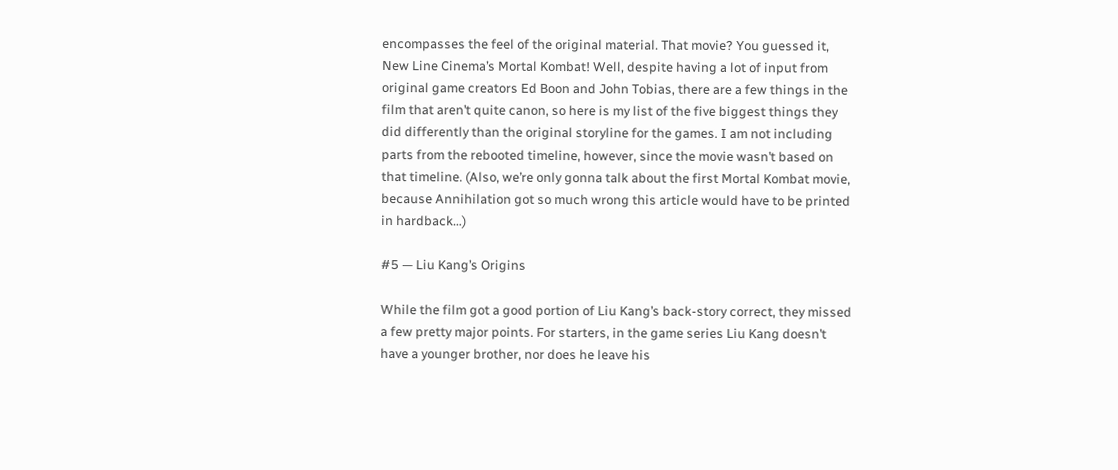encompasses the feel of the original material. That movie? You guessed it, New Line Cinema’s Mortal Kombat! Well, despite having a lot of input from original game creators Ed Boon and John Tobias, there are a few things in the film that aren’t quite canon, so here is my list of the five biggest things they did differently than the original storyline for the games. I am not including parts from the rebooted timeline, however, since the movie wasn’t based on that timeline. (Also, we’re only gonna talk about the first Mortal Kombat movie, because Annihilation got so much wrong this article would have to be printed in hardback…)

#5 — Liu Kang’s Origins

While the film got a good portion of Liu Kang’s back-story correct, they missed a few pretty major points. For starters, in the game series Liu Kang doesn’t have a younger brother, nor does he leave his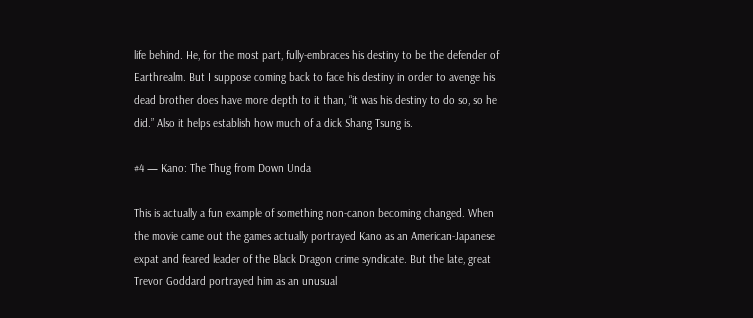life behind. He, for the most part, fully-embraces his destiny to be the defender of Earthrealm. But I suppose coming back to face his destiny in order to avenge his dead brother does have more depth to it than, “it was his destiny to do so, so he did.” Also it helps establish how much of a dick Shang Tsung is.

#4 — Kano: The Thug from Down Unda

This is actually a fun example of something non-canon becoming changed. When the movie came out the games actually portrayed Kano as an American-Japanese expat and feared leader of the Black Dragon crime syndicate. But the late, great Trevor Goddard portrayed him as an unusual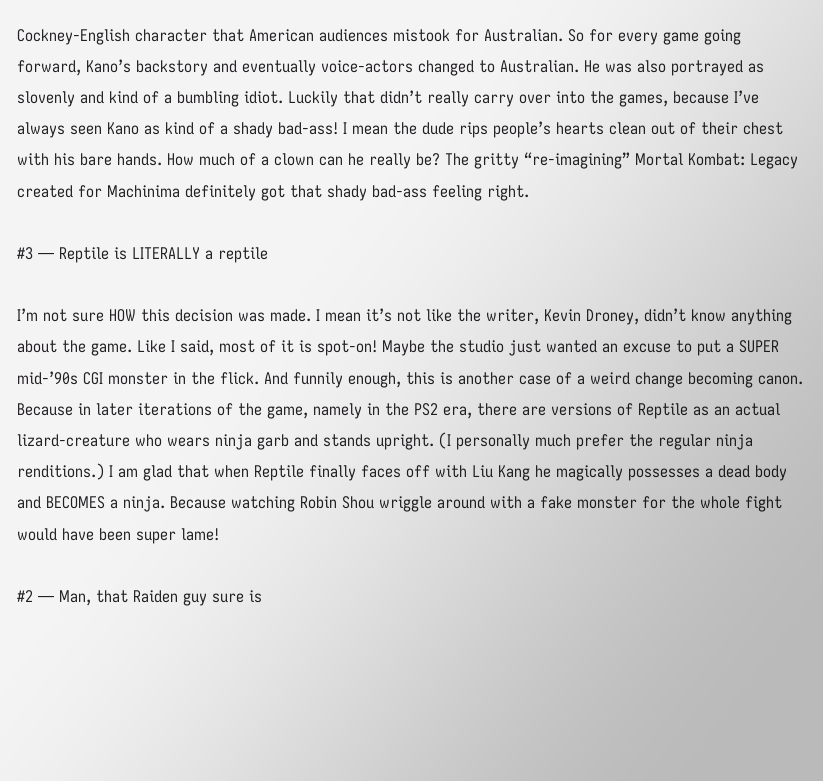Cockney-English character that American audiences mistook for Australian. So for every game going forward, Kano’s backstory and eventually voice-actors changed to Australian. He was also portrayed as slovenly and kind of a bumbling idiot. Luckily that didn’t really carry over into the games, because I’ve always seen Kano as kind of a shady bad-ass! I mean the dude rips people’s hearts clean out of their chest with his bare hands. How much of a clown can he really be? The gritty “re-imagining” Mortal Kombat: Legacy created for Machinima definitely got that shady bad-ass feeling right.

#3 — Reptile is LITERALLY a reptile

I’m not sure HOW this decision was made. I mean it’s not like the writer, Kevin Droney, didn’t know anything about the game. Like I said, most of it is spot-on! Maybe the studio just wanted an excuse to put a SUPER mid-’90s CGI monster in the flick. And funnily enough, this is another case of a weird change becoming canon. Because in later iterations of the game, namely in the PS2 era, there are versions of Reptile as an actual lizard-creature who wears ninja garb and stands upright. (I personally much prefer the regular ninja renditions.) I am glad that when Reptile finally faces off with Liu Kang he magically possesses a dead body and BECOMES a ninja. Because watching Robin Shou wriggle around with a fake monster for the whole fight would have been super lame!

#2 — Man, that Raiden guy sure is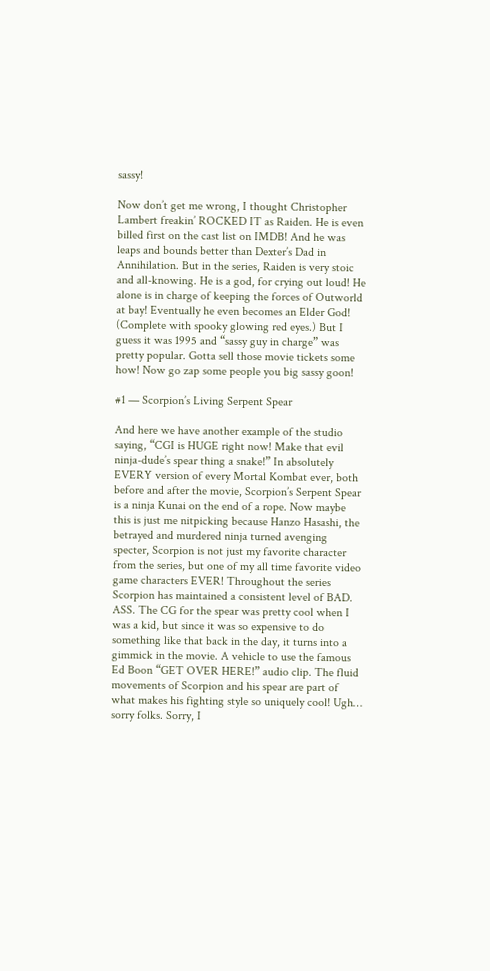sassy!

Now don’t get me wrong, I thought Christopher Lambert freakin’ ROCKED IT as Raiden. He is even billed first on the cast list on IMDB! And he was leaps and bounds better than Dexter’s Dad in Annihilation. But in the series, Raiden is very stoic and all-knowing. He is a god, for crying out loud! He alone is in charge of keeping the forces of Outworld at bay! Eventually he even becomes an Elder God! (Complete with spooky glowing red eyes.) But I guess it was 1995 and “sassy guy in charge” was pretty popular. Gotta sell those movie tickets some how! Now go zap some people you big sassy goon!

#1 — Scorpion’s Living Serpent Spear

And here we have another example of the studio saying, “CGI is HUGE right now! Make that evil ninja-dude’s spear thing a snake!” In absolutely EVERY version of every Mortal Kombat ever, both before and after the movie, Scorpion’s Serpent Spear is a ninja Kunai on the end of a rope. Now maybe this is just me nitpicking because Hanzo Hasashi, the betrayed and murdered ninja turned avenging specter, Scorpion is not just my favorite character from the series, but one of my all time favorite video game characters EVER! Throughout the series Scorpion has maintained a consistent level of BAD. ASS. The CG for the spear was pretty cool when I was a kid, but since it was so expensive to do something like that back in the day, it turns into a gimmick in the movie. A vehicle to use the famous Ed Boon “GET OVER HERE!” audio clip. The fluid movements of Scorpion and his spear are part of what makes his fighting style so uniquely cool! Ugh… sorry folks. Sorry, I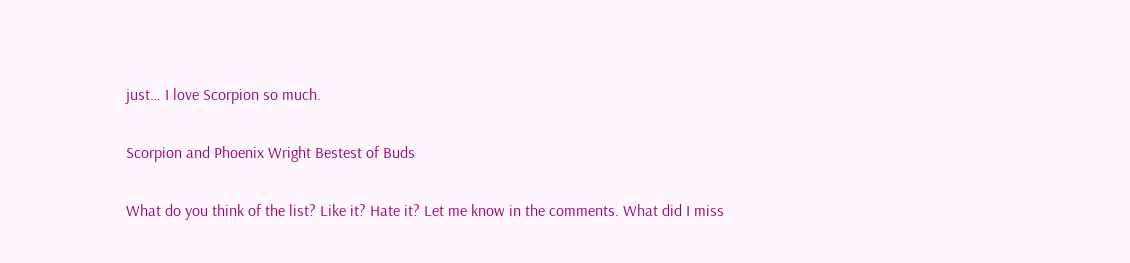just… I love Scorpion so much.

Scorpion and Phoenix Wright Bestest of Buds

What do you think of the list? Like it? Hate it? Let me know in the comments. What did I miss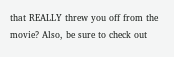that REALLY threw you off from the movie? Also, be sure to check out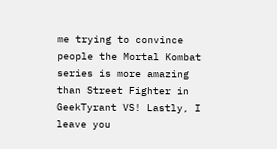me trying to convince people the Mortal Kombat series is more amazing than Street Fighter in GeekTyrant VS! Lastly, I leave you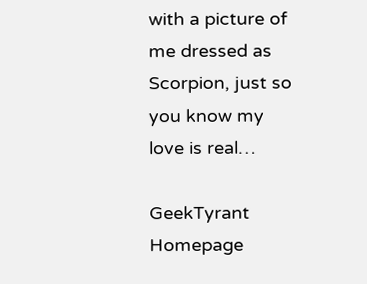with a picture of me dressed as Scorpion, just so you know my love is real…

GeekTyrant Homepage